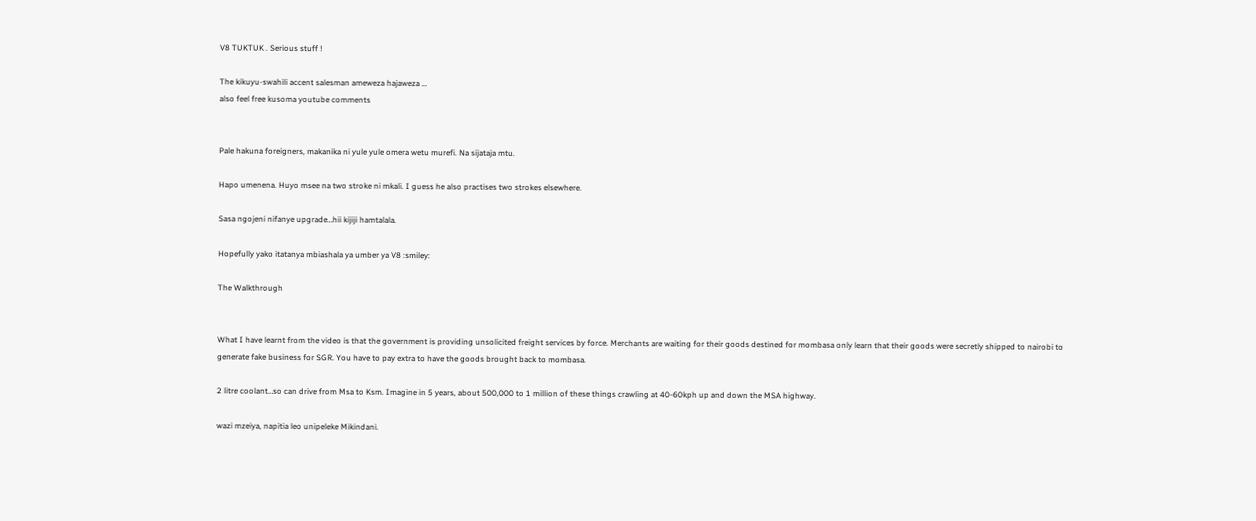V8 TUKTUK . Serious stuff !

The kikuyu-swahili accent salesman ameweza hajaweza …
also feel free kusoma youtube comments


Pale hakuna foreigners, makanika ni yule yule omera wetu murefi. Na sijataja mtu.

Hapo umenena. Huyo msee na two stroke ni mkali. I guess he also practises two strokes elsewhere.

Sasa ngojeni nifanye upgrade…hii kijiji hamtalala.

Hopefully yako itatanya mbiashala ya umber ya V8 :smiley:

The Walkthrough


What I have learnt from the video is that the government is providing unsolicited freight services by force. Merchants are waiting for their goods destined for mombasa only learn that their goods were secretly shipped to nairobi to generate fake business for SGR. You have to pay extra to have the goods brought back to mombasa.

2 litre coolant…so can drive from Msa to Ksm. Imagine in 5 years, about 500,000 to 1 million of these things crawling at 40-60kph up and down the MSA highway.

wazi mzeiya, napitia leo unipeleke Mikindani.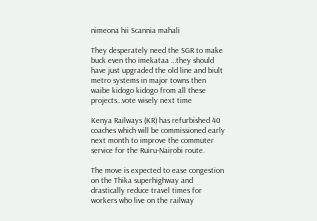nimeona hii Scannia mahali

They desperately need the SGR to make buck even tho imekataa …they should have just upgraded the old line and biult metro systems in major towns then waibe kidogo kidogo from all these projects…vote wisely next time

Kenya Railways (KR) has refurbished 40 coaches which will be commissioned early next month to improve the commuter service for the Ruiru-Nairobi route.

The move is expected to ease congestion on the Thika superhighway and drastically reduce travel times for workers who live on the railway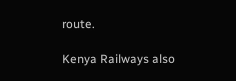route.

Kenya Railways also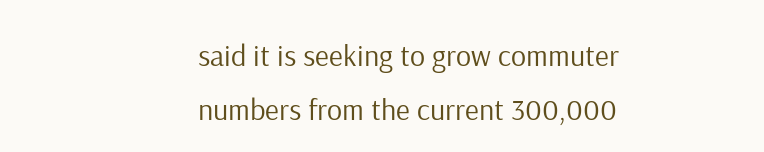said it is seeking to grow commuter numbers from the current 300,000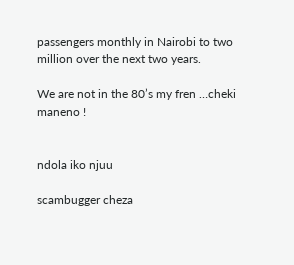passengers monthly in Nairobi to two million over the next two years.

We are not in the 80’s my fren …cheki maneno !


ndola iko njuu

scambugger cheza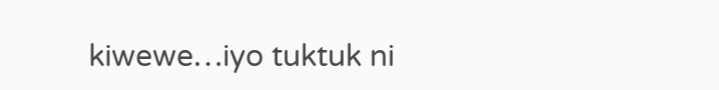kiwewe…iyo tuktuk ni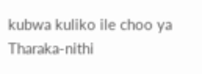kubwa kuliko ile choo ya Tharaka-nithi